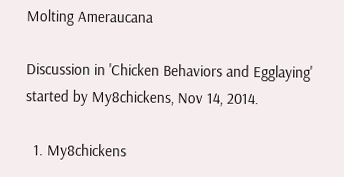Molting Ameraucana

Discussion in 'Chicken Behaviors and Egglaying' started by My8chickens, Nov 14, 2014.

  1. My8chickens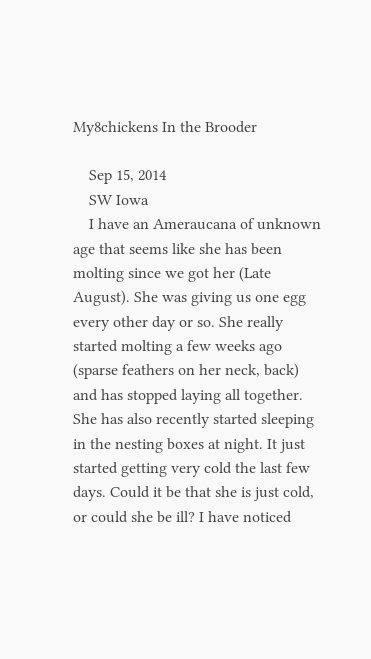My8chickens In the Brooder

    Sep 15, 2014
    SW Iowa
    I have an Ameraucana of unknown age that seems like she has been molting since we got her (Late August). She was giving us one egg every other day or so. She really started molting a few weeks ago (sparse feathers on her neck, back) and has stopped laying all together. She has also recently started sleeping in the nesting boxes at night. It just started getting very cold the last few days. Could it be that she is just cold, or could she be ill? I have noticed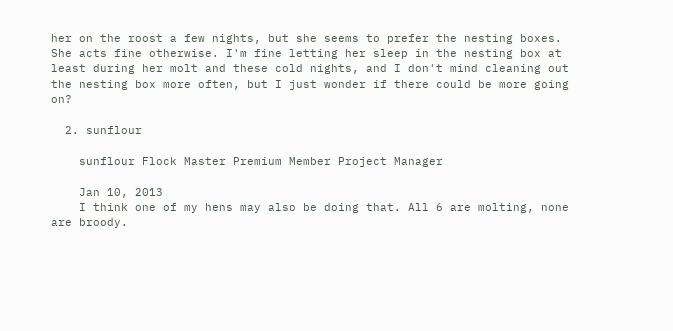her on the roost a few nights, but she seems to prefer the nesting boxes. She acts fine otherwise. I'm fine letting her sleep in the nesting box at least during her molt and these cold nights, and I don't mind cleaning out the nesting box more often, but I just wonder if there could be more going on?

  2. sunflour

    sunflour Flock Master Premium Member Project Manager

    Jan 10, 2013
    I think one of my hens may also be doing that. All 6 are molting, none are broody.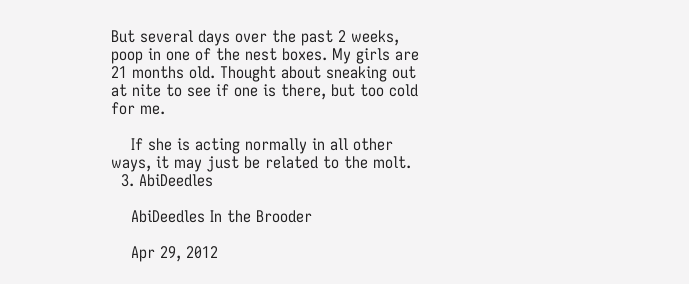But several days over the past 2 weeks, poop in one of the nest boxes. My girls are 21 months old. Thought about sneaking out at nite to see if one is there, but too cold for me.

    If she is acting normally in all other ways, it may just be related to the molt.
  3. AbiDeedles

    AbiDeedles In the Brooder

    Apr 29, 2012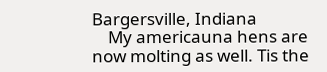Bargersville, Indiana
    My americauna hens are now molting as well. Tis the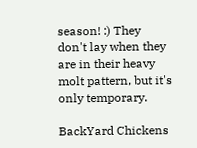season! :) They don't lay when they are in their heavy molt pattern, but it's only temporary.

BackYard Chickens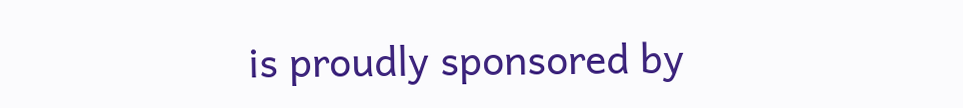is proudly sponsored by